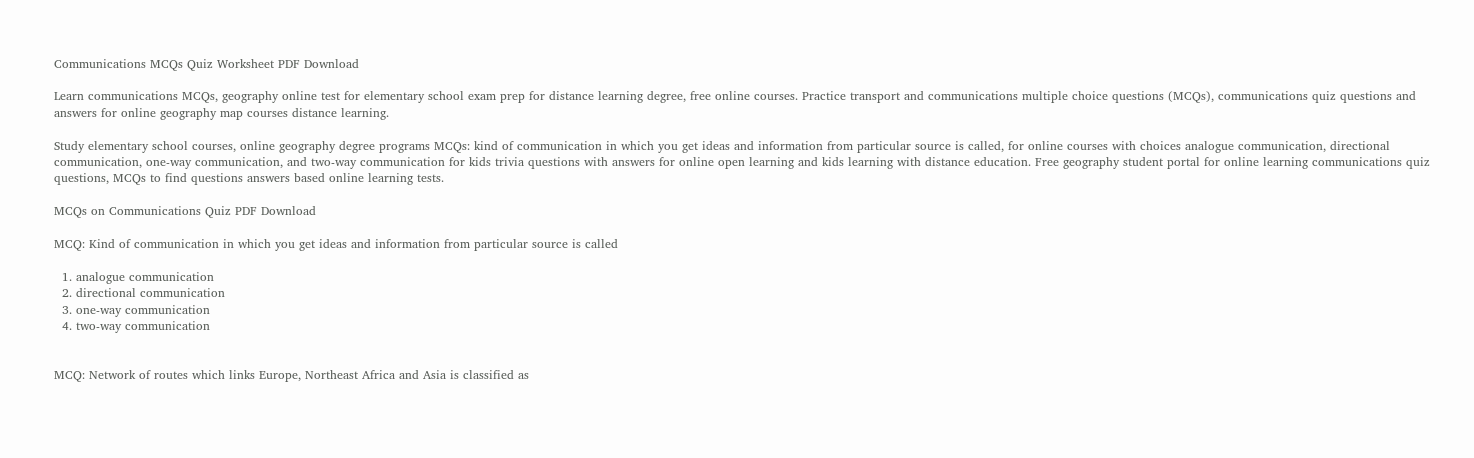Communications MCQs Quiz Worksheet PDF Download

Learn communications MCQs, geography online test for elementary school exam prep for distance learning degree, free online courses. Practice transport and communications multiple choice questions (MCQs), communications quiz questions and answers for online geography map courses distance learning.

Study elementary school courses, online geography degree programs MCQs: kind of communication in which you get ideas and information from particular source is called, for online courses with choices analogue communication, directional communication, one-way communication, and two-way communication for kids trivia questions with answers for online open learning and kids learning with distance education. Free geography student portal for online learning communications quiz questions, MCQs to find questions answers based online learning tests.

MCQs on Communications Quiz PDF Download

MCQ: Kind of communication in which you get ideas and information from particular source is called

  1. analogue communication
  2. directional communication
  3. one-way communication
  4. two-way communication


MCQ: Network of routes which links Europe, Northeast Africa and Asia is classified as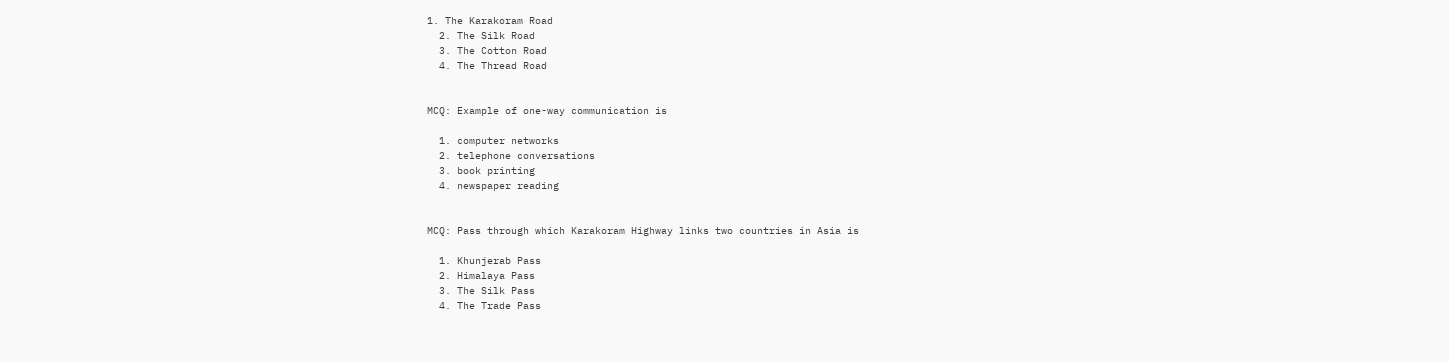1. The Karakoram Road
  2. The Silk Road
  3. The Cotton Road
  4. The Thread Road


MCQ: Example of one-way communication is

  1. computer networks
  2. telephone conversations
  3. book printing
  4. newspaper reading


MCQ: Pass through which Karakoram Highway links two countries in Asia is

  1. Khunjerab Pass
  2. Himalaya Pass
  3. The Silk Pass
  4. The Trade Pass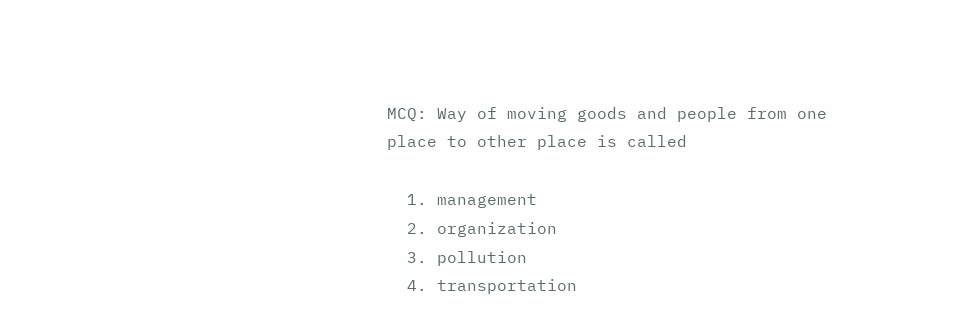MCQ: Way of moving goods and people from one place to other place is called

  1. management
  2. organization
  3. pollution
  4. transportation